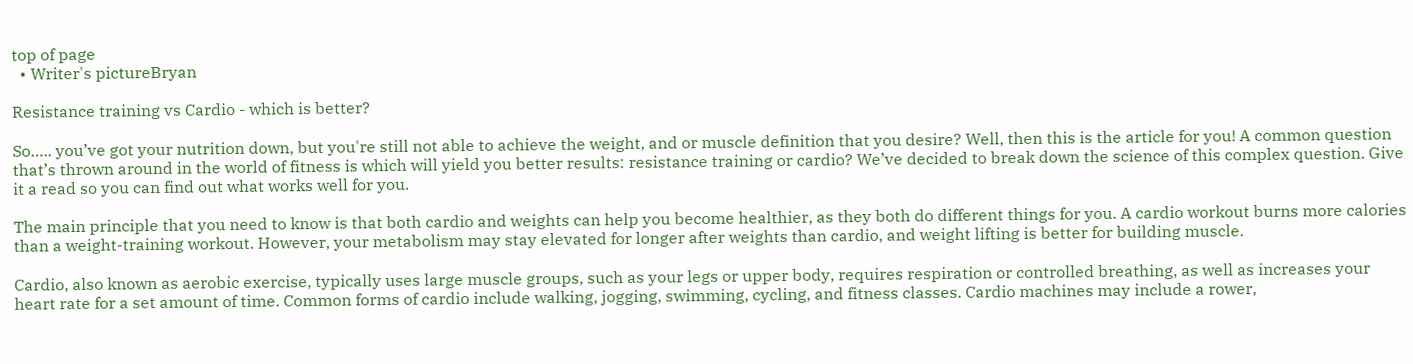top of page
  • Writer's pictureBryan

Resistance training vs Cardio - which is better?

So….. you’ve got your nutrition down, but you're still not able to achieve the weight, and or muscle definition that you desire? Well, then this is the article for you! A common question that’s thrown around in the world of fitness is which will yield you better results: resistance training or cardio? We’ve decided to break down the science of this complex question. Give it a read so you can find out what works well for you.

The main principle that you need to know is that both cardio and weights can help you become healthier, as they both do different things for you. A cardio workout burns more calories than a weight-training workout. However, your metabolism may stay elevated for longer after weights than cardio, and weight lifting is better for building muscle.

Cardio, also known as aerobic exercise, typically uses large muscle groups, such as your legs or upper body, requires respiration or controlled breathing, as well as increases your heart rate for a set amount of time. Common forms of cardio include walking, jogging, swimming, cycling, and fitness classes. Cardio machines may include a rower,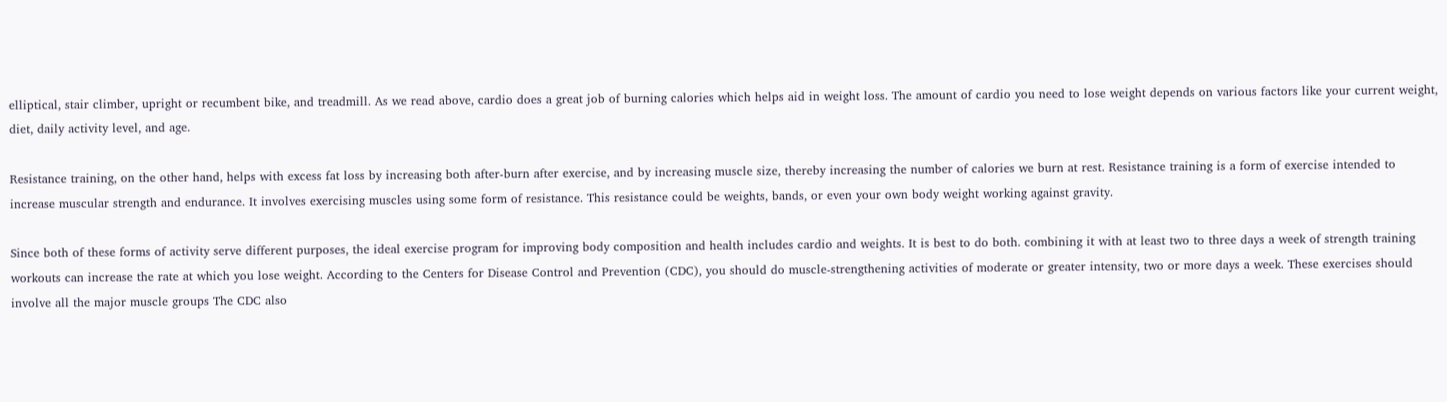elliptical, stair climber, upright or recumbent bike, and treadmill. As we read above, cardio does a great job of burning calories which helps aid in weight loss. The amount of cardio you need to lose weight depends on various factors like your current weight, diet, daily activity level, and age.

Resistance training, on the other hand, helps with excess fat loss by increasing both after-burn after exercise, and by increasing muscle size, thereby increasing the number of calories we burn at rest. Resistance training is a form of exercise intended to increase muscular strength and endurance. It involves exercising muscles using some form of resistance. This resistance could be weights, bands, or even your own body weight working against gravity.

Since both of these forms of activity serve different purposes, the ideal exercise program for improving body composition and health includes cardio and weights. It is best to do both. combining it with at least two to three days a week of strength training workouts can increase the rate at which you lose weight. According to the Centers for Disease Control and Prevention (CDC), you should do muscle-strengthening activities of moderate or greater intensity, two or more days a week. These exercises should involve all the major muscle groups The CDC also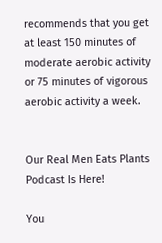recommends that you get at least 150 minutes of moderate aerobic activity or 75 minutes of vigorous aerobic activity a week.


Our Real Men Eats Plants Podcast Is Here!

You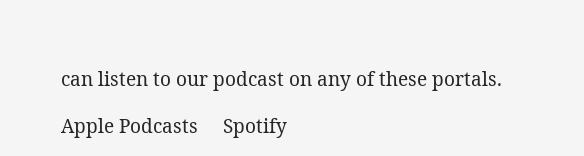can listen to our podcast on any of these portals.

Apple Podcasts     Spotify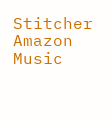Stitcher     Amazon Music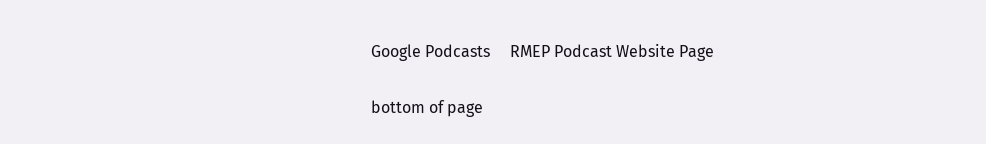Google Podcasts     RMEP Podcast Website Page

bottom of page